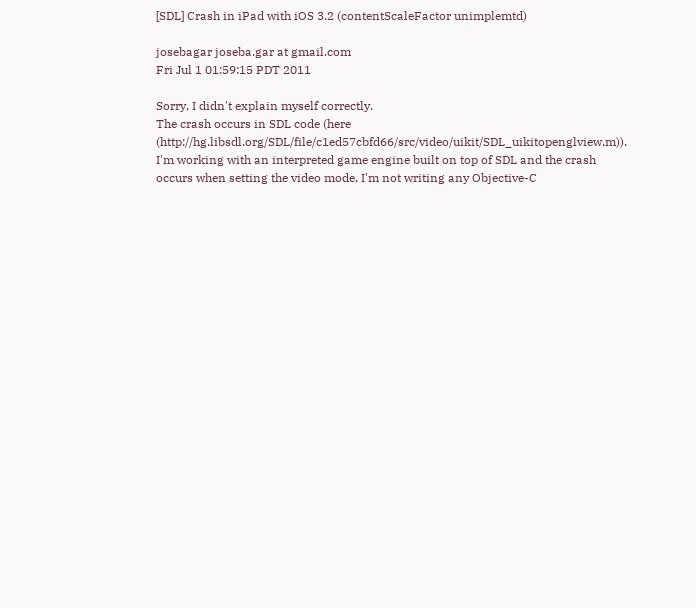[SDL] Crash in iPad with iOS 3.2 (contentScaleFactor unimplemtd)

josebagar joseba.gar at gmail.com
Fri Jul 1 01:59:15 PDT 2011

Sorry, I didn't explain myself correctly.
The crash occurs in SDL code (here (http://hg.libsdl.org/SDL/file/c1ed57cbfd66/src/video/uikit/SDL_uikitopenglview.m)). I'm working with an interpreted game engine built on top of SDL and the crash occurs when setting the video mode, I'm not writing any Objective-C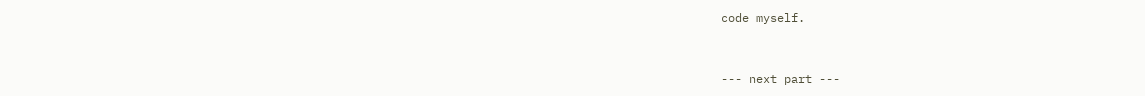code myself.


--- next part ---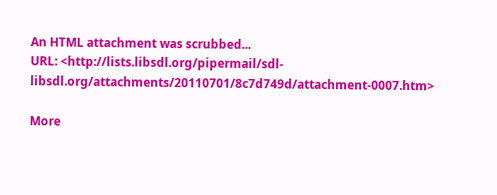An HTML attachment was scrubbed...
URL: <http://lists.libsdl.org/pipermail/sdl-libsdl.org/attachments/20110701/8c7d749d/attachment-0007.htm>

More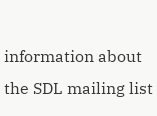information about the SDL mailing list